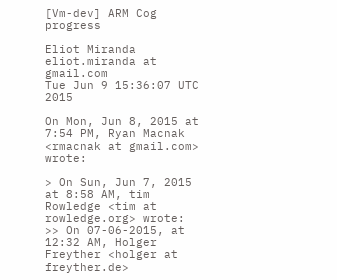[Vm-dev] ARM Cog progress

Eliot Miranda eliot.miranda at gmail.com
Tue Jun 9 15:36:07 UTC 2015

On Mon, Jun 8, 2015 at 7:54 PM, Ryan Macnak <rmacnak at gmail.com> wrote:

> On Sun, Jun 7, 2015 at 8:58 AM, tim Rowledge <tim at rowledge.org> wrote:
>> On 07-06-2015, at 12:32 AM, Holger Freyther <holger at freyther.de>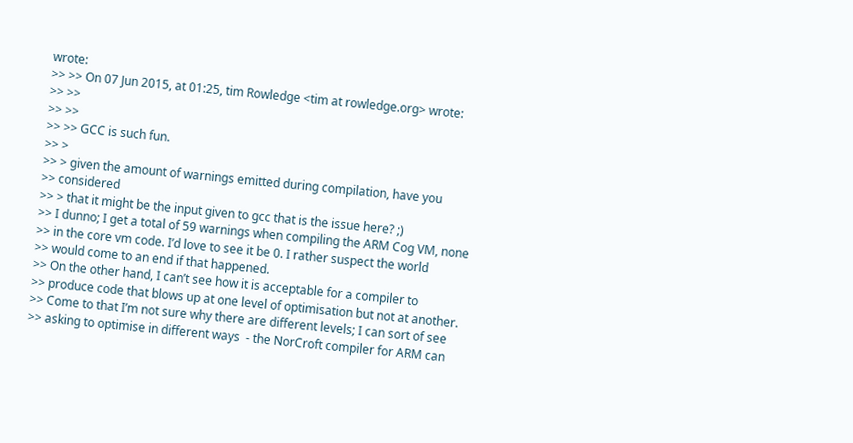wrote:
>> >> On 07 Jun 2015, at 01:25, tim Rowledge <tim at rowledge.org> wrote:
>> >>
>> >>
>> >> GCC is such fun.
>> >
>> > given the amount of warnings emitted during compilation, have you
>> considered
>> > that it might be the input given to gcc that is the issue here? ;)
>> I dunno; I get a total of 59 warnings when compiling the ARM Cog VM, none
>> in the core vm code. I’d love to see it be 0. I rather suspect the world
>> would come to an end if that happened.
>> On the other hand, I can’t see how it is acceptable for a compiler to
>> produce code that blows up at one level of optimisation but not at another.
>> Come to that I’m not sure why there are different levels; I can sort of see
>> asking to optimise in different ways  - the NorCroft compiler for ARM can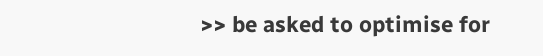>> be asked to optimise for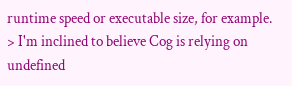runtime speed or executable size, for example.
> I'm inclined to believe Cog is relying on undefined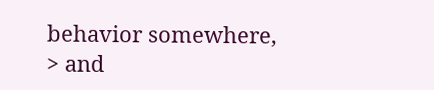behavior somewhere,
> and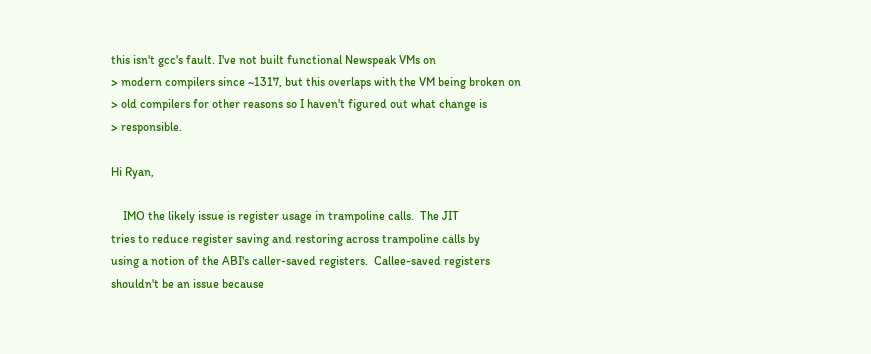this isn't gcc's fault. I've not built functional Newspeak VMs on
> modern compilers since ~1317, but this overlaps with the VM being broken on
> old compilers for other reasons so I haven't figured out what change is
> responsible.

Hi Ryan,

    IMO the likely issue is register usage in trampoline calls.  The JIT
tries to reduce register saving and restoring across trampoline calls by
using a notion of the ABI's caller-saved registers.  Callee-saved registers
shouldn't be an issue because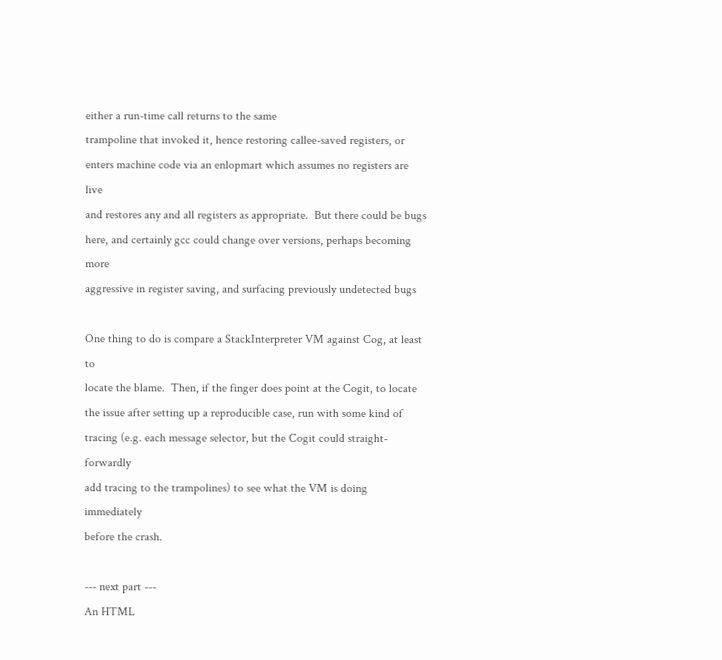either a run-time call returns to the same
trampoline that invoked it, hence restoring callee-saved registers, or
enters machine code via an enlopmart which assumes no registers are live
and restores any and all registers as appropriate.  But there could be bugs
here, and certainly gcc could change over versions, perhaps becoming more
aggressive in register saving, and surfacing previously undetected bugs

One thing to do is compare a StackInterpreter VM against Cog, at least to
locate the blame.  Then, if the finger does point at the Cogit, to locate
the issue after setting up a reproducible case, run with some kind of
tracing (e.g. each message selector, but the Cogit could straight-forwardly
add tracing to the trampolines) to see what the VM is doing immediately
before the crash.

--- next part ---
An HTML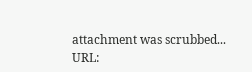attachment was scrubbed...
URL: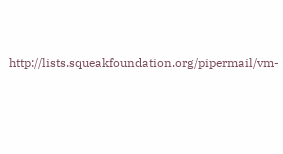http://lists.squeakfoundation.org/pipermail/vm-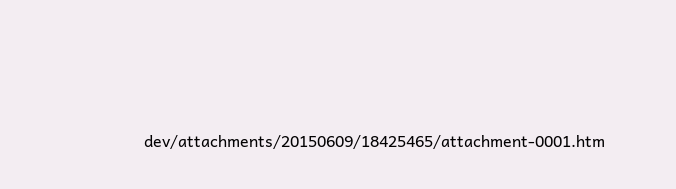dev/attachments/20150609/18425465/attachment-0001.htm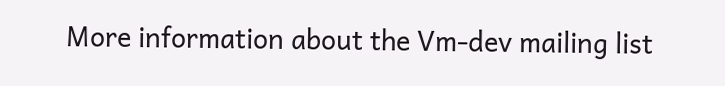More information about the Vm-dev mailing list